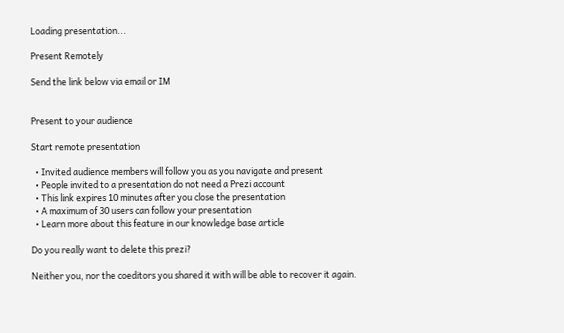Loading presentation...

Present Remotely

Send the link below via email or IM


Present to your audience

Start remote presentation

  • Invited audience members will follow you as you navigate and present
  • People invited to a presentation do not need a Prezi account
  • This link expires 10 minutes after you close the presentation
  • A maximum of 30 users can follow your presentation
  • Learn more about this feature in our knowledge base article

Do you really want to delete this prezi?

Neither you, nor the coeditors you shared it with will be able to recover it again.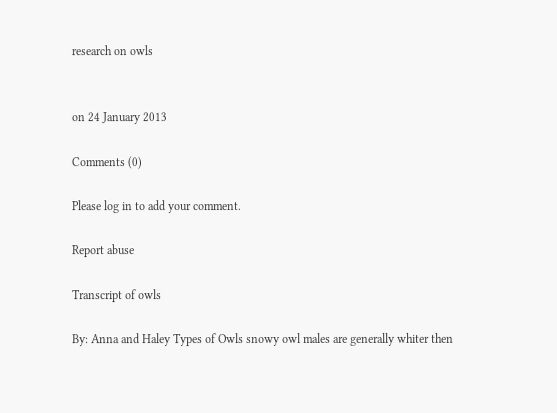research on owls


on 24 January 2013

Comments (0)

Please log in to add your comment.

Report abuse

Transcript of owls

By: Anna and Haley Types of Owls snowy owl males are generally whiter then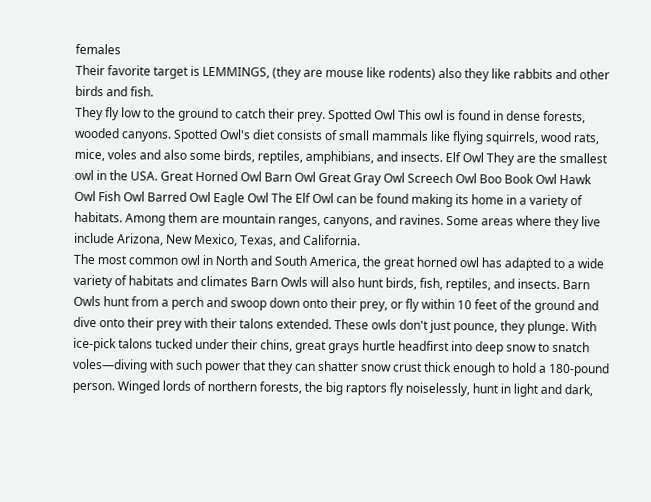females
Their favorite target is LEMMINGS, (they are mouse like rodents) also they like rabbits and other birds and fish.
They fly low to the ground to catch their prey. Spotted Owl This owl is found in dense forests, wooded canyons. Spotted Owl's diet consists of small mammals like flying squirrels, wood rats, mice, voles and also some birds, reptiles, amphibians, and insects. Elf Owl They are the smallest owl in the USA. Great Horned Owl Barn Owl Great Gray Owl Screech Owl Boo Book Owl Hawk Owl Fish Owl Barred Owl Eagle Owl The Elf Owl can be found making its home in a variety of habitats. Among them are mountain ranges, canyons, and ravines. Some areas where they live include Arizona, New Mexico, Texas, and California.
The most common owl in North and South America, the great horned owl has adapted to a wide variety of habitats and climates Barn Owls will also hunt birds, fish, reptiles, and insects. Barn Owls hunt from a perch and swoop down onto their prey, or fly within 10 feet of the ground and dive onto their prey with their talons extended. These owls don't just pounce, they plunge. With ice-pick talons tucked under their chins, great grays hurtle headfirst into deep snow to snatch voles—diving with such power that they can shatter snow crust thick enough to hold a 180-pound person. Winged lords of northern forests, the big raptors fly noiselessly, hunt in light and dark,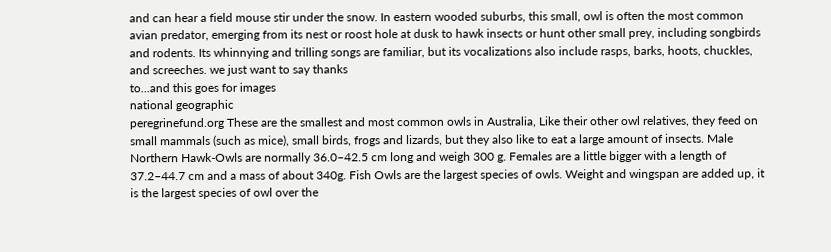and can hear a field mouse stir under the snow. In eastern wooded suburbs, this small, owl is often the most common avian predator, emerging from its nest or roost hole at dusk to hawk insects or hunt other small prey, including songbirds and rodents. Its whinnying and trilling songs are familiar, but its vocalizations also include rasps, barks, hoots, chuckles, and screeches. we just want to say thanks
to...and this goes for images
national geographic
peregrinefund.org These are the smallest and most common owls in Australia, Like their other owl relatives, they feed on small mammals (such as mice), small birds, frogs and lizards, but they also like to eat a large amount of insects. Male Northern Hawk-Owls are normally 36.0–42.5 cm long and weigh 300 g. Females are a little bigger with a length of 37.2–44.7 cm and a mass of about 340g. Fish Owls are the largest species of owls. Weight and wingspan are added up, it is the largest species of owl over the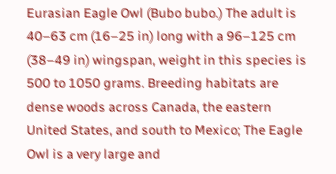Eurasian Eagle Owl (Bubo bubo.) The adult is 40–63 cm (16–25 in) long with a 96–125 cm (38–49 in) wingspan, weight in this species is 500 to 1050 grams. Breeding habitats are dense woods across Canada, the eastern United States, and south to Mexico; The Eagle Owl is a very large and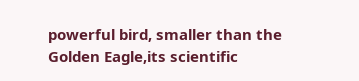powerful bird, smaller than the Golden Eagle,its scientific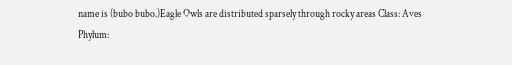name is (bubo bubo.)Eagle Owls are distributed sparsely through rocky areas Class: Aves
Phylum: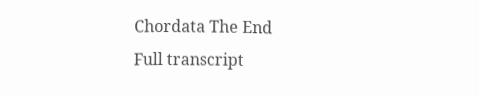Chordata The End
Full transcript